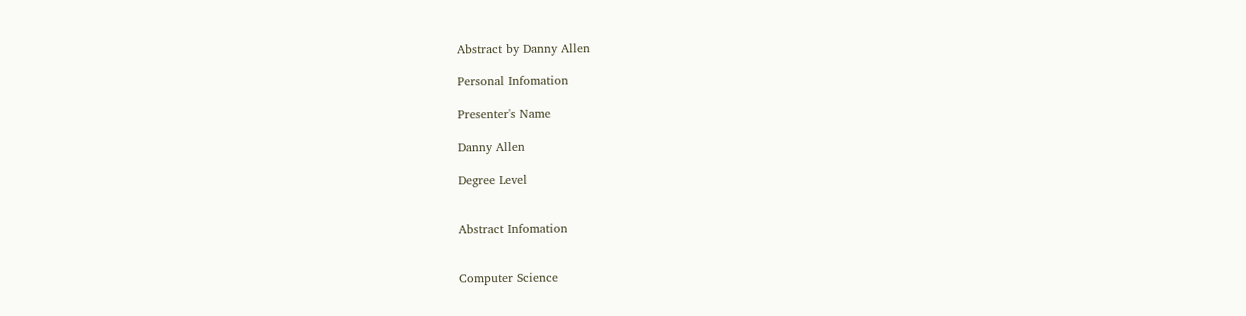Abstract by Danny Allen

Personal Infomation

Presenter's Name

Danny Allen

Degree Level


Abstract Infomation


Computer Science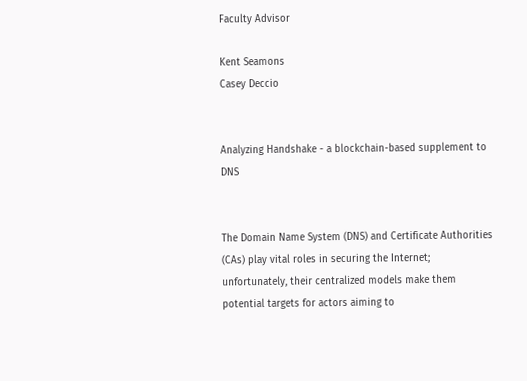Faculty Advisor

Kent Seamons
Casey Deccio


Analyzing Handshake - a blockchain-based supplement to DNS


The Domain Name System (DNS) and Certificate Authorities (CAs) play vital roles in securing the Internet; unfortunately, their centralized models make them potential targets for actors aiming to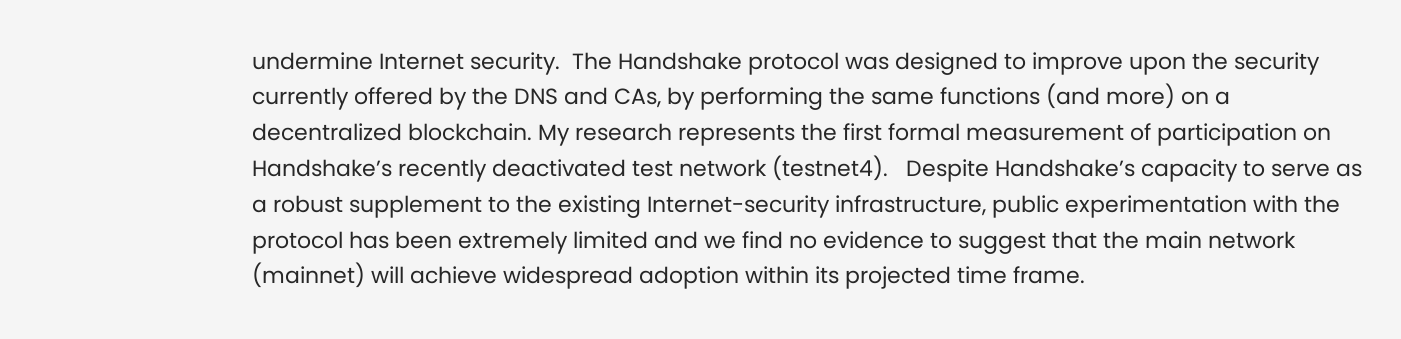undermine Internet security.  The Handshake protocol was designed to improve upon the security currently offered by the DNS and CAs, by performing the same functions (and more) on a decentralized blockchain. My research represents the first formal measurement of participation on Handshake’s recently deactivated test network (testnet4).   Despite Handshake’s capacity to serve as a robust supplement to the existing Internet-security infrastructure, public experimentation with the protocol has been extremely limited and we find no evidence to suggest that the main network (mainnet) will achieve widespread adoption within its projected time frame.